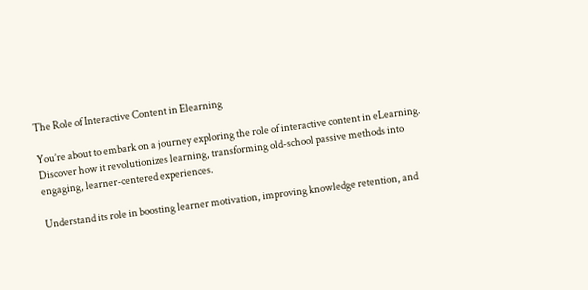The Role of Interactive Content in Elearning

You’re about to embark on a journey exploring the role of interactive content in eLearning. Discover how it revolutionizes learning, transforming old-school passive methods into engaging, learner-centered experiences.

Understand its role in boosting learner motivation, improving knowledge retention, and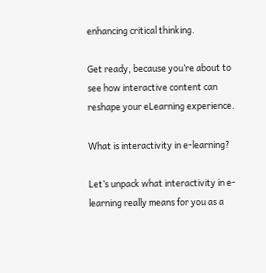enhancing critical thinking.

Get ready, because you’re about to see how interactive content can reshape your eLearning experience.

What is interactivity in e-learning?

Let’s unpack what interactivity in e-learning really means for you as a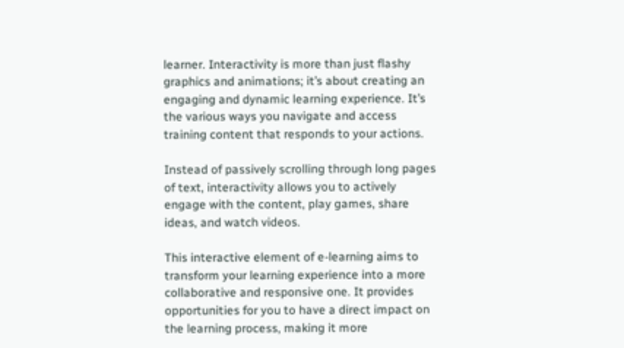learner. Interactivity is more than just flashy graphics and animations; it’s about creating an engaging and dynamic learning experience. It’s the various ways you navigate and access training content that responds to your actions.

Instead of passively scrolling through long pages of text, interactivity allows you to actively engage with the content, play games, share ideas, and watch videos.

This interactive element of e-learning aims to transform your learning experience into a more collaborative and responsive one. It provides opportunities for you to have a direct impact on the learning process, making it more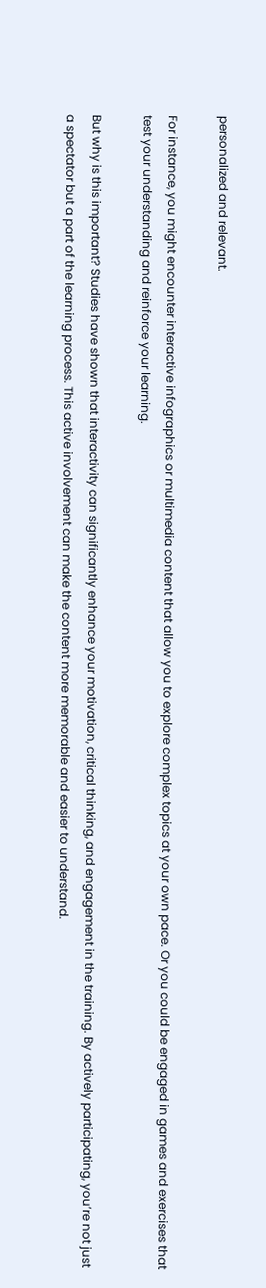personalized and relevant.

For instance, you might encounter interactive infographics or multimedia content that allow you to explore complex topics at your own pace. Or you could be engaged in games and exercises that test your understanding and reinforce your learning.

But why is this important? Studies have shown that interactivity can significantly enhance your motivation, critical thinking, and engagement in the training. By actively participating, you’re not just a spectator but a part of the learning process. This active involvement can make the content more memorable and easier to understand.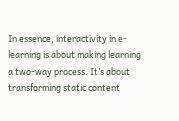In essence, interactivity in e-learning is about making learning a two-way process. It’s about transforming static content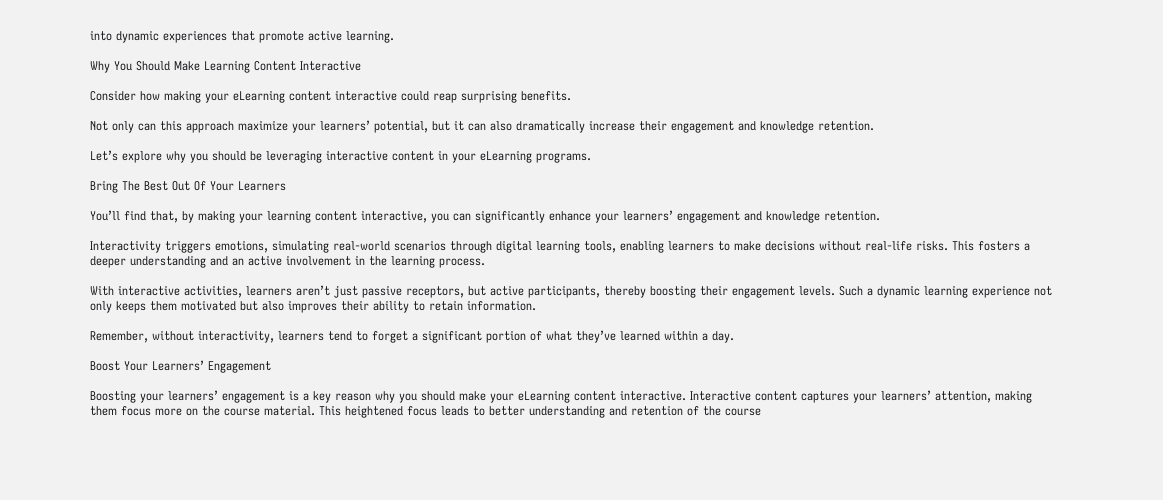into dynamic experiences that promote active learning.

Why You Should Make Learning Content Interactive

Consider how making your eLearning content interactive could reap surprising benefits.

Not only can this approach maximize your learners’ potential, but it can also dramatically increase their engagement and knowledge retention.

Let’s explore why you should be leveraging interactive content in your eLearning programs.

Bring The Best Out Of Your Learners

You’ll find that, by making your learning content interactive, you can significantly enhance your learners’ engagement and knowledge retention.

Interactivity triggers emotions, simulating real-world scenarios through digital learning tools, enabling learners to make decisions without real-life risks. This fosters a deeper understanding and an active involvement in the learning process.

With interactive activities, learners aren’t just passive receptors, but active participants, thereby boosting their engagement levels. Such a dynamic learning experience not only keeps them motivated but also improves their ability to retain information.

Remember, without interactivity, learners tend to forget a significant portion of what they’ve learned within a day.

Boost Your Learners’ Engagement

Boosting your learners’ engagement is a key reason why you should make your eLearning content interactive. Interactive content captures your learners’ attention, making them focus more on the course material. This heightened focus leads to better understanding and retention of the course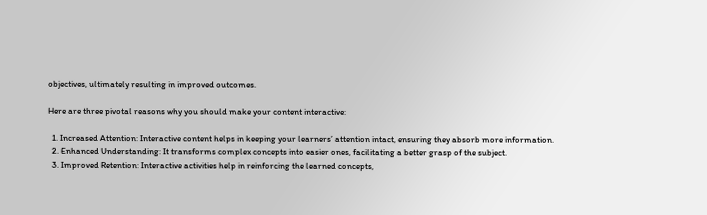objectives, ultimately resulting in improved outcomes.

Here are three pivotal reasons why you should make your content interactive:

  1. Increased Attention: Interactive content helps in keeping your learners’ attention intact, ensuring they absorb more information.
  2. Enhanced Understanding: It transforms complex concepts into easier ones, facilitating a better grasp of the subject.
  3. Improved Retention: Interactive activities help in reinforcing the learned concepts,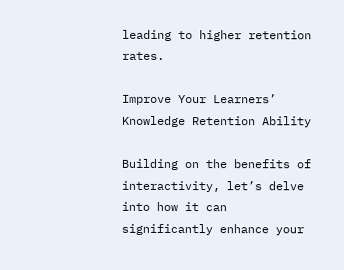leading to higher retention rates.

Improve Your Learners’ Knowledge Retention Ability

Building on the benefits of interactivity, let’s delve into how it can significantly enhance your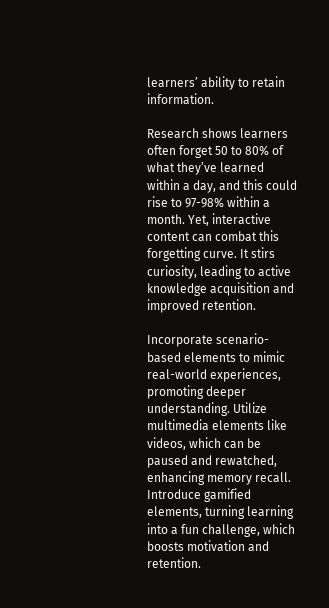learners’ ability to retain information.

Research shows learners often forget 50 to 80% of what they’ve learned within a day, and this could rise to 97-98% within a month. Yet, interactive content can combat this forgetting curve. It stirs curiosity, leading to active knowledge acquisition and improved retention.

Incorporate scenario-based elements to mimic real-world experiences, promoting deeper understanding. Utilize multimedia elements like videos, which can be paused and rewatched, enhancing memory recall. Introduce gamified elements, turning learning into a fun challenge, which boosts motivation and retention.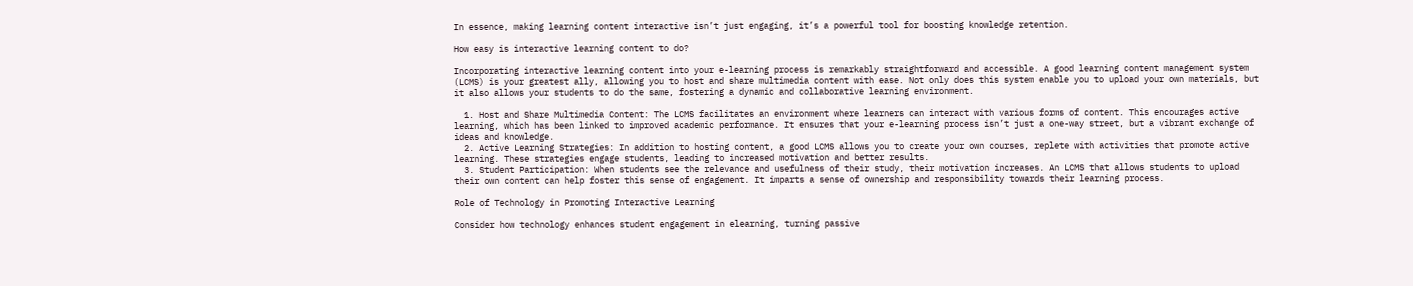In essence, making learning content interactive isn’t just engaging, it’s a powerful tool for boosting knowledge retention.

How easy is interactive learning content to do?

Incorporating interactive learning content into your e-learning process is remarkably straightforward and accessible. A good learning content management system (LCMS) is your greatest ally, allowing you to host and share multimedia content with ease. Not only does this system enable you to upload your own materials, but it also allows your students to do the same, fostering a dynamic and collaborative learning environment.

  1. Host and Share Multimedia Content: The LCMS facilitates an environment where learners can interact with various forms of content. This encourages active learning, which has been linked to improved academic performance. It ensures that your e-learning process isn’t just a one-way street, but a vibrant exchange of ideas and knowledge.
  2. Active Learning Strategies: In addition to hosting content, a good LCMS allows you to create your own courses, replete with activities that promote active learning. These strategies engage students, leading to increased motivation and better results.
  3. Student Participation: When students see the relevance and usefulness of their study, their motivation increases. An LCMS that allows students to upload their own content can help foster this sense of engagement. It imparts a sense of ownership and responsibility towards their learning process.

Role of Technology in Promoting Interactive Learning

Consider how technology enhances student engagement in elearning, turning passive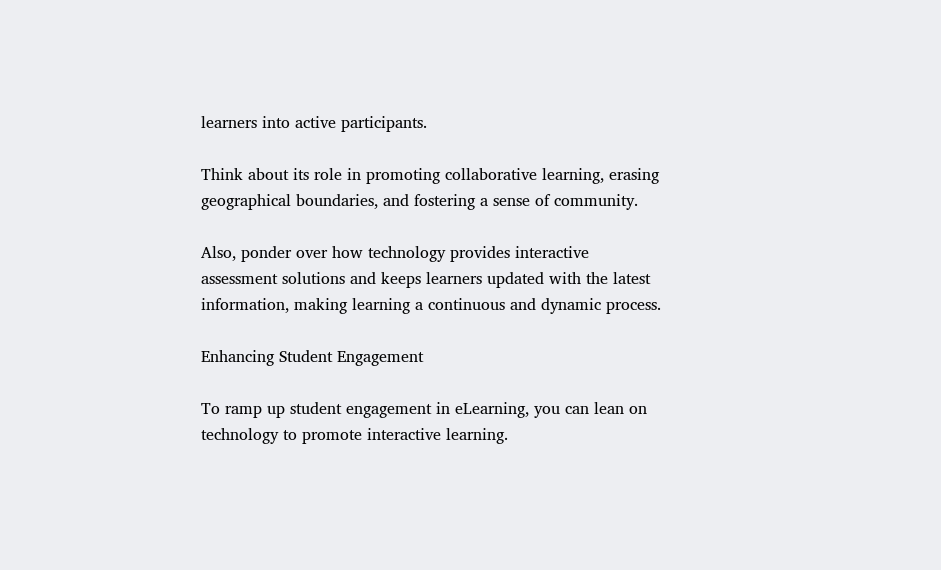learners into active participants.

Think about its role in promoting collaborative learning, erasing geographical boundaries, and fostering a sense of community.

Also, ponder over how technology provides interactive assessment solutions and keeps learners updated with the latest information, making learning a continuous and dynamic process.

Enhancing Student Engagement

To ramp up student engagement in eLearning, you can lean on technology to promote interactive learning.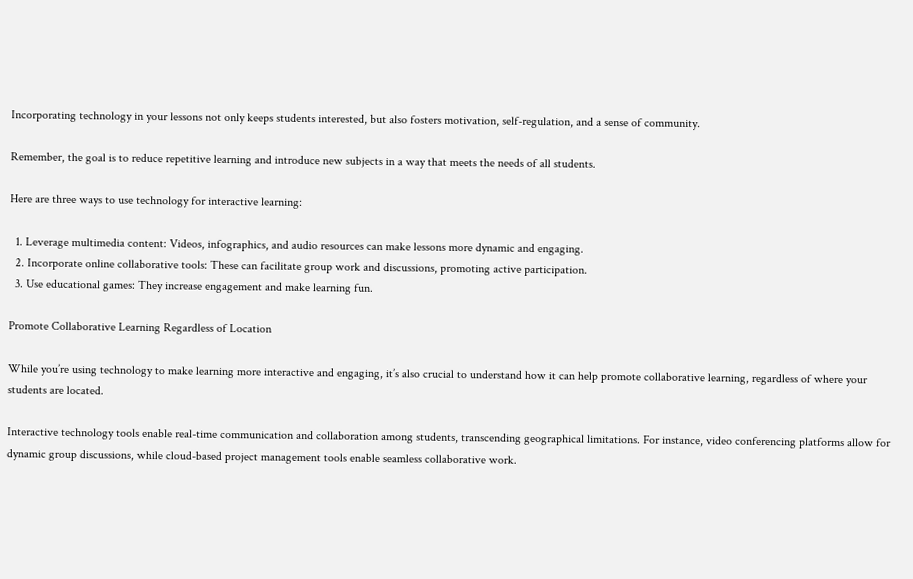Incorporating technology in your lessons not only keeps students interested, but also fosters motivation, self-regulation, and a sense of community.

Remember, the goal is to reduce repetitive learning and introduce new subjects in a way that meets the needs of all students.

Here are three ways to use technology for interactive learning:

  1. Leverage multimedia content: Videos, infographics, and audio resources can make lessons more dynamic and engaging.
  2. Incorporate online collaborative tools: These can facilitate group work and discussions, promoting active participation.
  3. Use educational games: They increase engagement and make learning fun.

Promote Collaborative Learning Regardless of Location

While you’re using technology to make learning more interactive and engaging, it’s also crucial to understand how it can help promote collaborative learning, regardless of where your students are located.

Interactive technology tools enable real-time communication and collaboration among students, transcending geographical limitations. For instance, video conferencing platforms allow for dynamic group discussions, while cloud-based project management tools enable seamless collaborative work.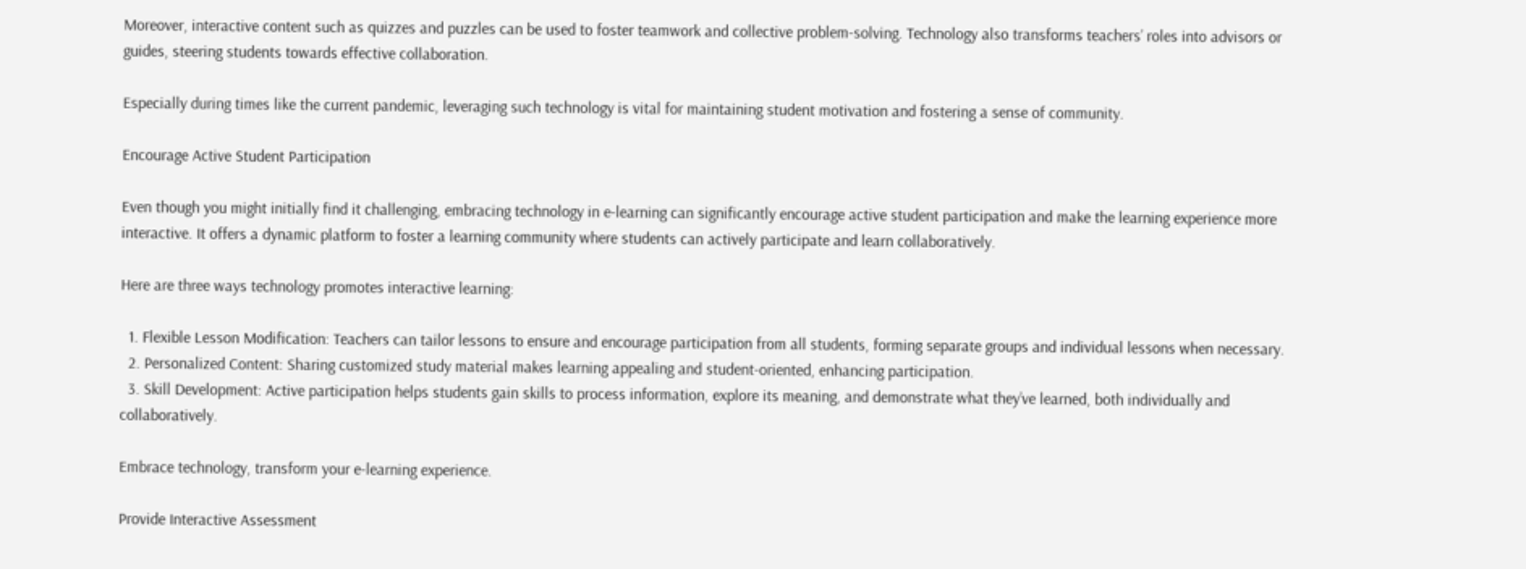Moreover, interactive content such as quizzes and puzzles can be used to foster teamwork and collective problem-solving. Technology also transforms teachers’ roles into advisors or guides, steering students towards effective collaboration.

Especially during times like the current pandemic, leveraging such technology is vital for maintaining student motivation and fostering a sense of community.

Encourage Active Student Participation

Even though you might initially find it challenging, embracing technology in e-learning can significantly encourage active student participation and make the learning experience more interactive. It offers a dynamic platform to foster a learning community where students can actively participate and learn collaboratively.

Here are three ways technology promotes interactive learning:

  1. Flexible Lesson Modification: Teachers can tailor lessons to ensure and encourage participation from all students, forming separate groups and individual lessons when necessary.
  2. Personalized Content: Sharing customized study material makes learning appealing and student-oriented, enhancing participation.
  3. Skill Development: Active participation helps students gain skills to process information, explore its meaning, and demonstrate what they’ve learned, both individually and collaboratively.

Embrace technology, transform your e-learning experience.

Provide Interactive Assessment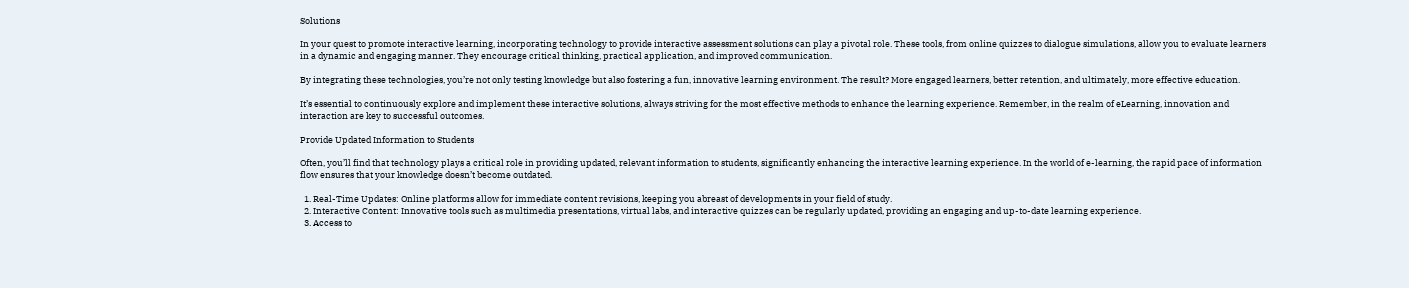Solutions

In your quest to promote interactive learning, incorporating technology to provide interactive assessment solutions can play a pivotal role. These tools, from online quizzes to dialogue simulations, allow you to evaluate learners in a dynamic and engaging manner. They encourage critical thinking, practical application, and improved communication.

By integrating these technologies, you’re not only testing knowledge but also fostering a fun, innovative learning environment. The result? More engaged learners, better retention, and ultimately, more effective education.

It’s essential to continuously explore and implement these interactive solutions, always striving for the most effective methods to enhance the learning experience. Remember, in the realm of eLearning, innovation and interaction are key to successful outcomes.

Provide Updated Information to Students

Often, you’ll find that technology plays a critical role in providing updated, relevant information to students, significantly enhancing the interactive learning experience. In the world of e-learning, the rapid pace of information flow ensures that your knowledge doesn’t become outdated.

  1. Real-Time Updates: Online platforms allow for immediate content revisions, keeping you abreast of developments in your field of study.
  2. Interactive Content: Innovative tools such as multimedia presentations, virtual labs, and interactive quizzes can be regularly updated, providing an engaging and up-to-date learning experience.
  3. Access to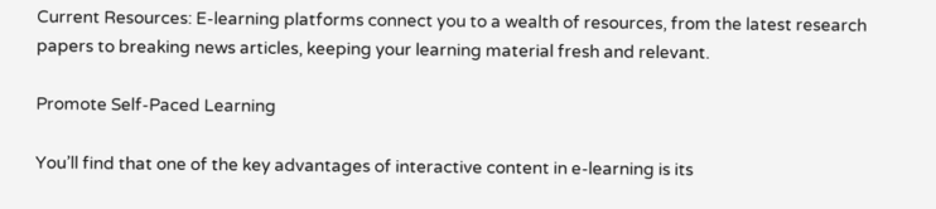Current Resources: E-learning platforms connect you to a wealth of resources, from the latest research papers to breaking news articles, keeping your learning material fresh and relevant.

Promote Self-Paced Learning

You’ll find that one of the key advantages of interactive content in e-learning is its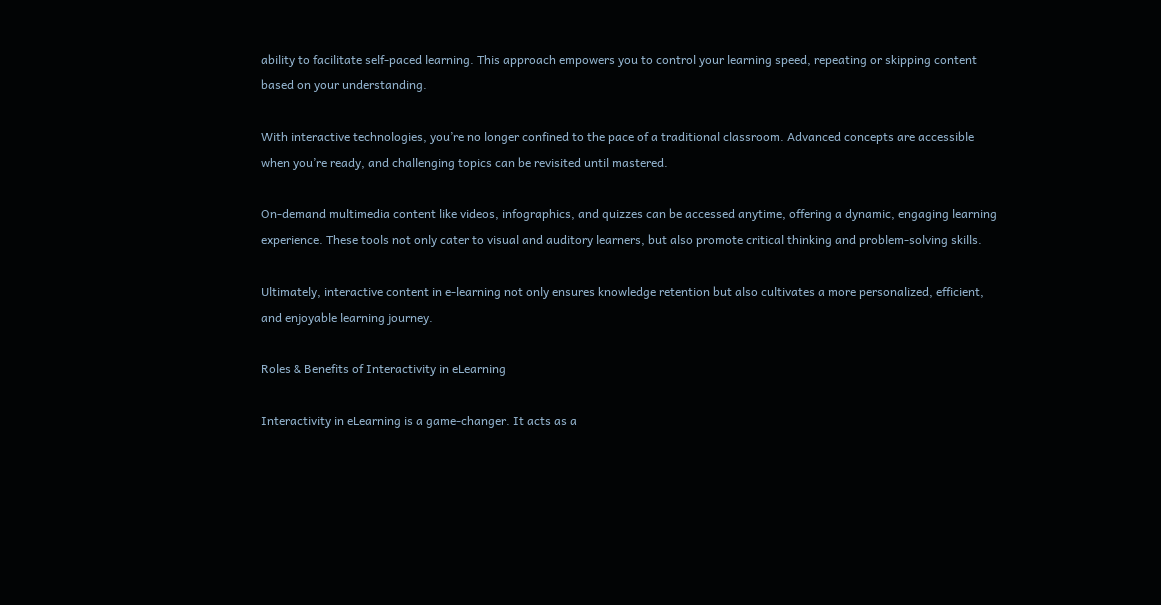ability to facilitate self-paced learning. This approach empowers you to control your learning speed, repeating or skipping content based on your understanding.

With interactive technologies, you’re no longer confined to the pace of a traditional classroom. Advanced concepts are accessible when you’re ready, and challenging topics can be revisited until mastered.

On-demand multimedia content like videos, infographics, and quizzes can be accessed anytime, offering a dynamic, engaging learning experience. These tools not only cater to visual and auditory learners, but also promote critical thinking and problem-solving skills.

Ultimately, interactive content in e-learning not only ensures knowledge retention but also cultivates a more personalized, efficient, and enjoyable learning journey.

Roles & Benefits of Interactivity in eLearning

Interactivity in eLearning is a game-changer. It acts as a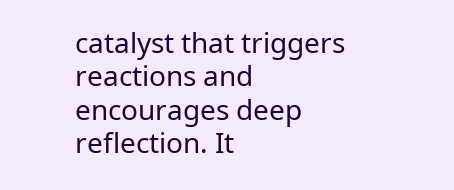catalyst that triggers reactions and encourages deep reflection. It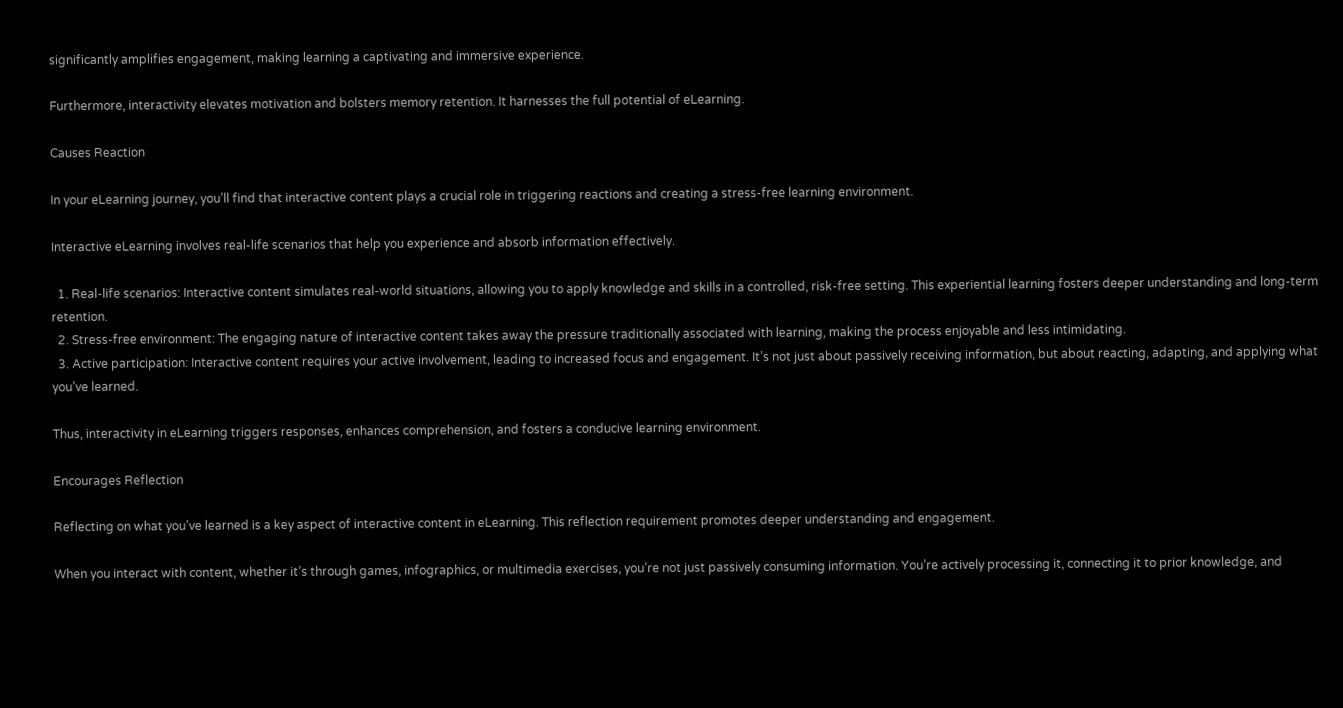significantly amplifies engagement, making learning a captivating and immersive experience.

Furthermore, interactivity elevates motivation and bolsters memory retention. It harnesses the full potential of eLearning.

Causes Reaction

In your eLearning journey, you’ll find that interactive content plays a crucial role in triggering reactions and creating a stress-free learning environment.

Interactive eLearning involves real-life scenarios that help you experience and absorb information effectively.

  1. Real-life scenarios: Interactive content simulates real-world situations, allowing you to apply knowledge and skills in a controlled, risk-free setting. This experiential learning fosters deeper understanding and long-term retention.
  2. Stress-free environment: The engaging nature of interactive content takes away the pressure traditionally associated with learning, making the process enjoyable and less intimidating.
  3. Active participation: Interactive content requires your active involvement, leading to increased focus and engagement. It’s not just about passively receiving information, but about reacting, adapting, and applying what you’ve learned.

Thus, interactivity in eLearning triggers responses, enhances comprehension, and fosters a conducive learning environment.

Encourages Reflection

Reflecting on what you’ve learned is a key aspect of interactive content in eLearning. This reflection requirement promotes deeper understanding and engagement.

When you interact with content, whether it’s through games, infographics, or multimedia exercises, you’re not just passively consuming information. You’re actively processing it, connecting it to prior knowledge, and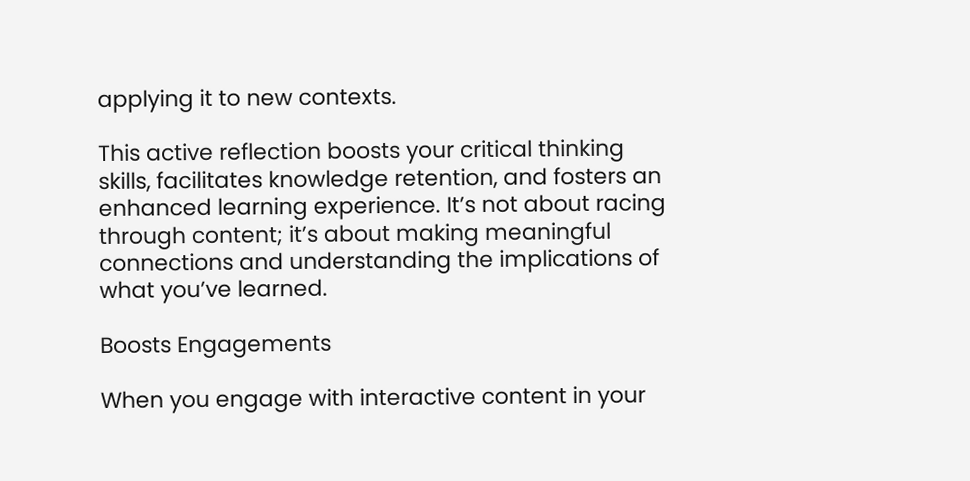applying it to new contexts.

This active reflection boosts your critical thinking skills, facilitates knowledge retention, and fosters an enhanced learning experience. It’s not about racing through content; it’s about making meaningful connections and understanding the implications of what you’ve learned.

Boosts Engagements

When you engage with interactive content in your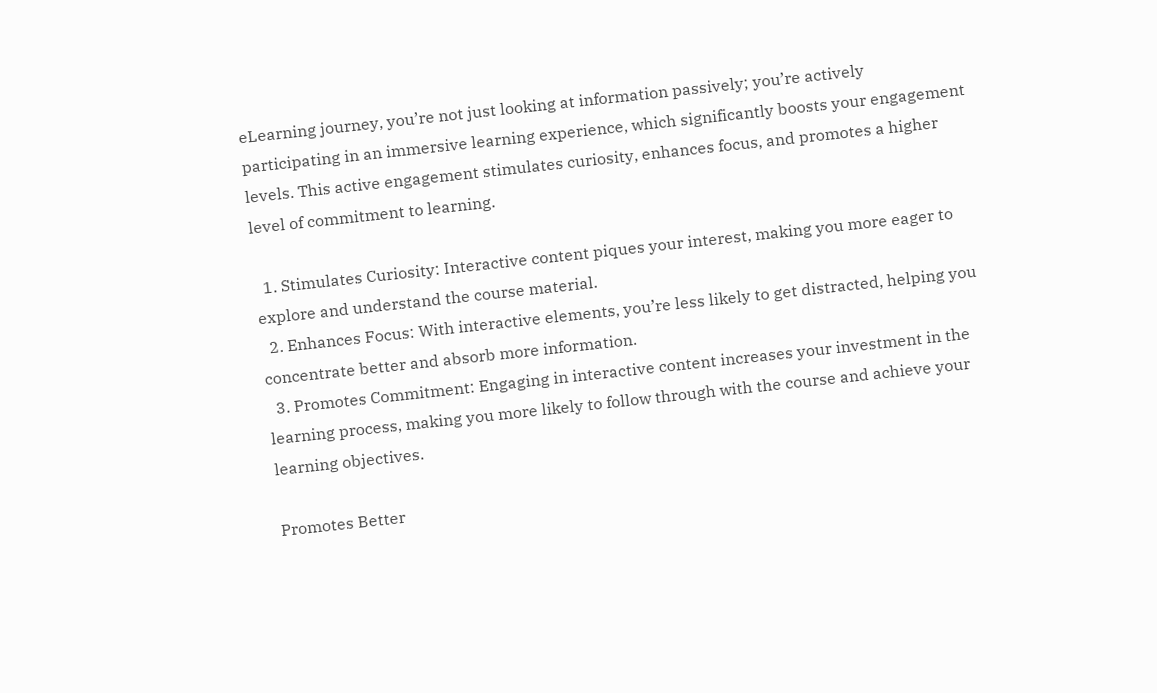eLearning journey, you’re not just looking at information passively; you’re actively participating in an immersive learning experience, which significantly boosts your engagement levels. This active engagement stimulates curiosity, enhances focus, and promotes a higher level of commitment to learning.

  1. Stimulates Curiosity: Interactive content piques your interest, making you more eager to explore and understand the course material.
  2. Enhances Focus: With interactive elements, you’re less likely to get distracted, helping you concentrate better and absorb more information.
  3. Promotes Commitment: Engaging in interactive content increases your investment in the learning process, making you more likely to follow through with the course and achieve your learning objectives.

Promotes Better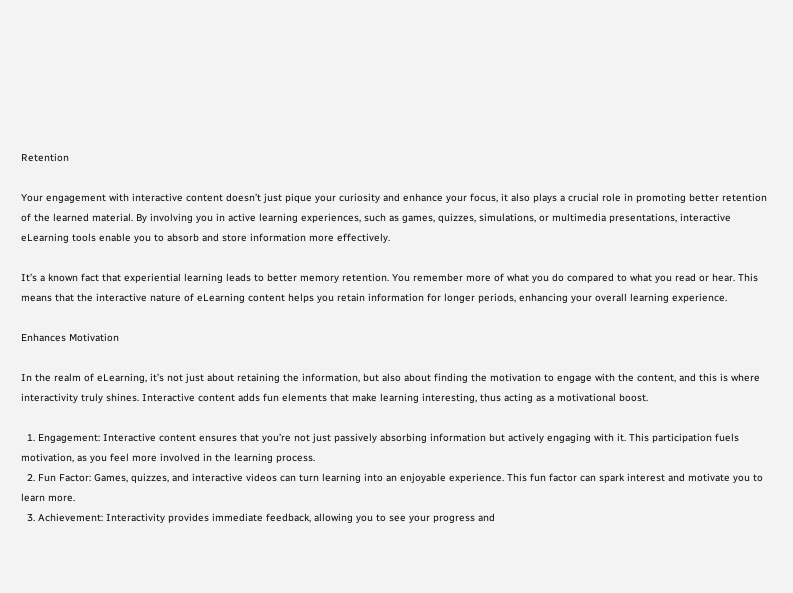Retention

Your engagement with interactive content doesn’t just pique your curiosity and enhance your focus, it also plays a crucial role in promoting better retention of the learned material. By involving you in active learning experiences, such as games, quizzes, simulations, or multimedia presentations, interactive eLearning tools enable you to absorb and store information more effectively.

It’s a known fact that experiential learning leads to better memory retention. You remember more of what you do compared to what you read or hear. This means that the interactive nature of eLearning content helps you retain information for longer periods, enhancing your overall learning experience.

Enhances Motivation

In the realm of eLearning, it’s not just about retaining the information, but also about finding the motivation to engage with the content, and this is where interactivity truly shines. Interactive content adds fun elements that make learning interesting, thus acting as a motivational boost.

  1. Engagement: Interactive content ensures that you’re not just passively absorbing information but actively engaging with it. This participation fuels motivation, as you feel more involved in the learning process.
  2. Fun Factor: Games, quizzes, and interactive videos can turn learning into an enjoyable experience. This fun factor can spark interest and motivate you to learn more.
  3. Achievement: Interactivity provides immediate feedback, allowing you to see your progress and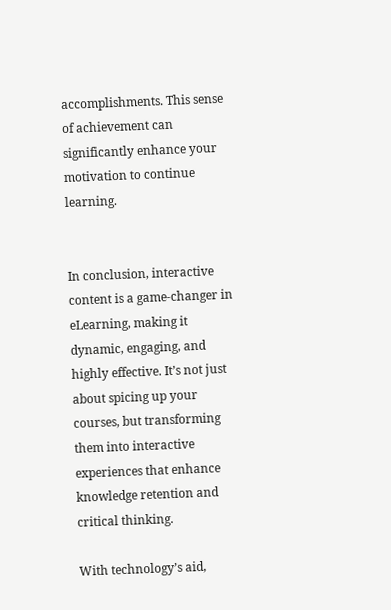accomplishments. This sense of achievement can significantly enhance your motivation to continue learning.


In conclusion, interactive content is a game-changer in eLearning, making it dynamic, engaging, and highly effective. It’s not just about spicing up your courses, but transforming them into interactive experiences that enhance knowledge retention and critical thinking.

With technology’s aid,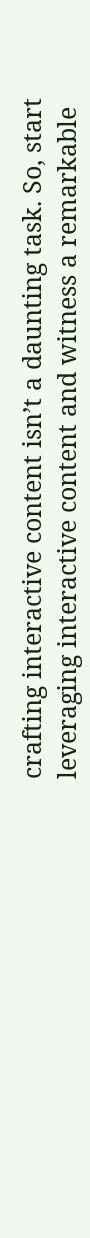crafting interactive content isn’t a daunting task. So, start leveraging interactive content and witness a remarkable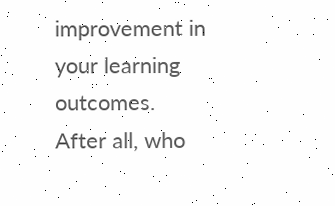improvement in your learning outcomes. After all, who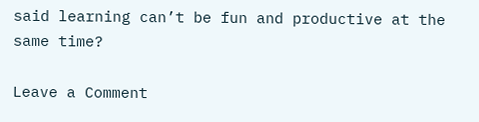said learning can’t be fun and productive at the same time?

Leave a Comment